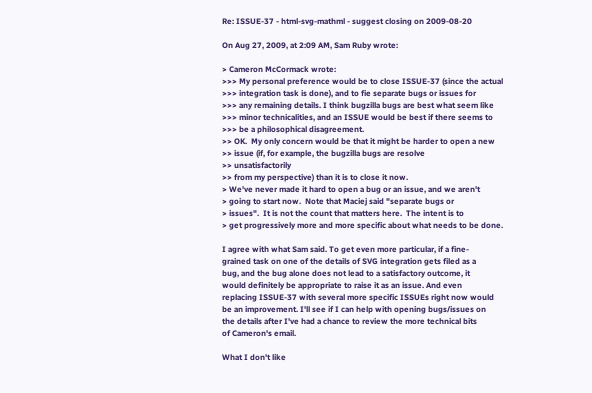Re: ISSUE-37 - html-svg-mathml - suggest closing on 2009-08-20

On Aug 27, 2009, at 2:09 AM, Sam Ruby wrote:

> Cameron McCormack wrote:
>>> My personal preference would be to close ISSUE-37 (since the actual
>>> integration task is done), and to fie separate bugs or issues for
>>> any remaining details. I think bugzilla bugs are best what seem like
>>> minor technicalities, and an ISSUE would be best if there seems to
>>> be a philosophical disagreement.
>> OK.  My only concern would be that it might be harder to open a new
>> issue (if, for example, the bugzilla bugs are resolve
>> unsatisfactorily
>> from my perspective) than it is to close it now.
> We've never made it hard to open a bug or an issue, and we aren't
> going to start now.  Note that Maciej said "separate bugs or
> issues".  It is not the count that matters here.  The intent is to
> get progressively more and more specific about what needs to be done.

I agree with what Sam said. To get even more particular, if a fine-
grained task on one of the details of SVG integration gets filed as a
bug, and the bug alone does not lead to a satisfactory outcome, it
would definitely be appropriate to raise it as an issue. And even
replacing ISSUE-37 with several more specific ISSUEs right now would
be an improvement. I'll see if I can help with opening bugs/issues on
the details after I've had a chance to review the more technical bits
of Cameron's email.

What I don't like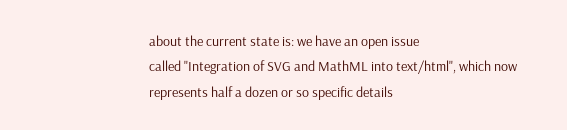about the current state is: we have an open issue
called "Integration of SVG and MathML into text/html", which now
represents half a dozen or so specific details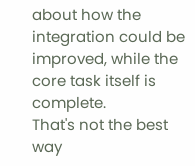about how the
integration could be improved, while the core task itself is complete.
That's not the best way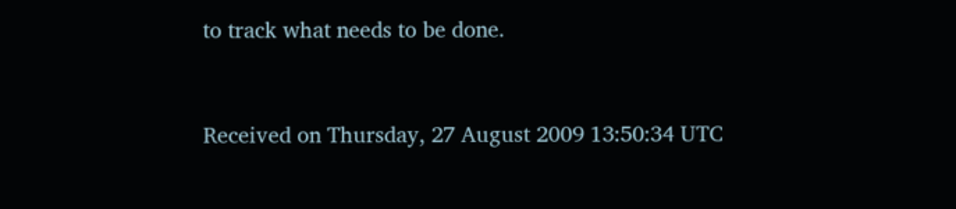to track what needs to be done.


Received on Thursday, 27 August 2009 13:50:34 UTC